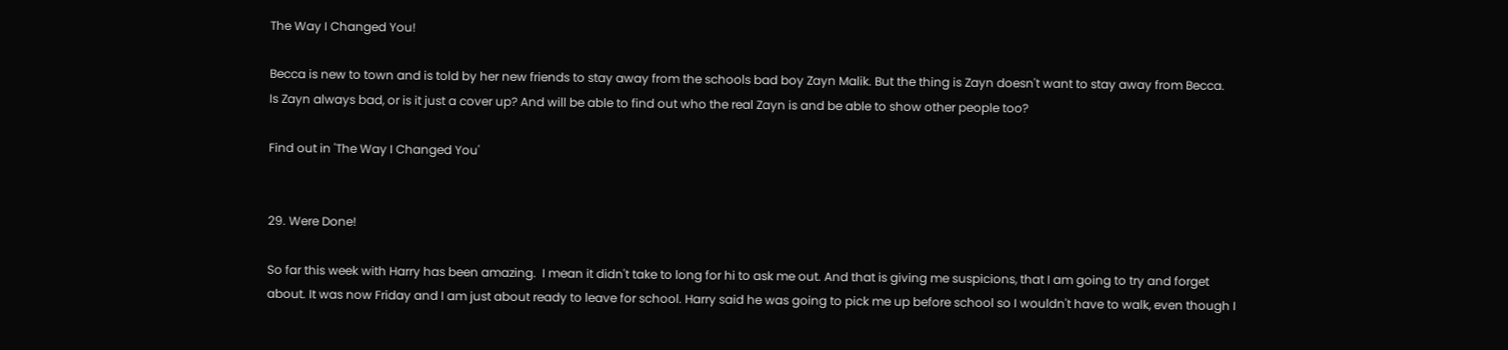The Way I Changed You!

Becca is new to town and is told by her new friends to stay away from the schools bad boy Zayn Malik. But the thing is Zayn doesn't want to stay away from Becca.
Is Zayn always bad, or is it just a cover up? And will be able to find out who the real Zayn is and be able to show other people too?

Find out in 'The Way I Changed You'


29. Were Done!

So far this week with Harry has been amazing.  I mean it didn't take to long for hi to ask me out. And that is giving me suspicions, that I am going to try and forget about. It was now Friday and I am just about ready to leave for school. Harry said he was going to pick me up before school so I wouldn't have to walk, even though I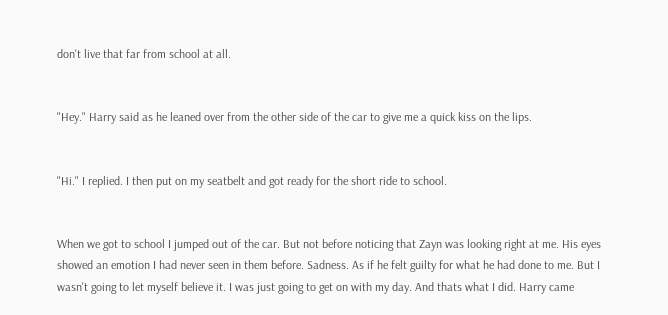don't live that far from school at all.


"Hey." Harry said as he leaned over from the other side of the car to give me a quick kiss on the lips.


"Hi." I replied. I then put on my seatbelt and got ready for the short ride to school.


When we got to school I jumped out of the car. But not before noticing that Zayn was looking right at me. His eyes showed an emotion I had never seen in them before. Sadness. As if he felt guilty for what he had done to me. But I wasn't going to let myself believe it. I was just going to get on with my day. And thats what I did. Harry came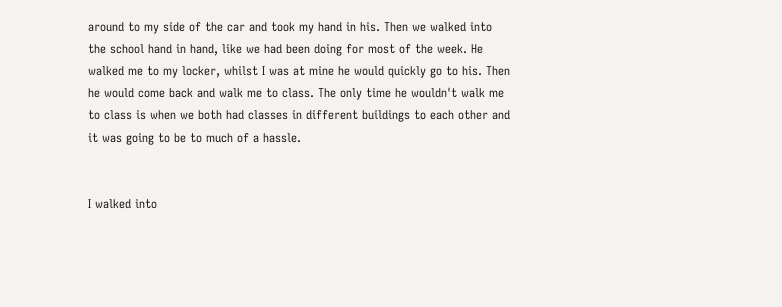around to my side of the car and took my hand in his. Then we walked into the school hand in hand, like we had been doing for most of the week. He walked me to my locker, whilst I was at mine he would quickly go to his. Then he would come back and walk me to class. The only time he wouldn't walk me to class is when we both had classes in different buildings to each other and it was going to be to much of a hassle.


I walked into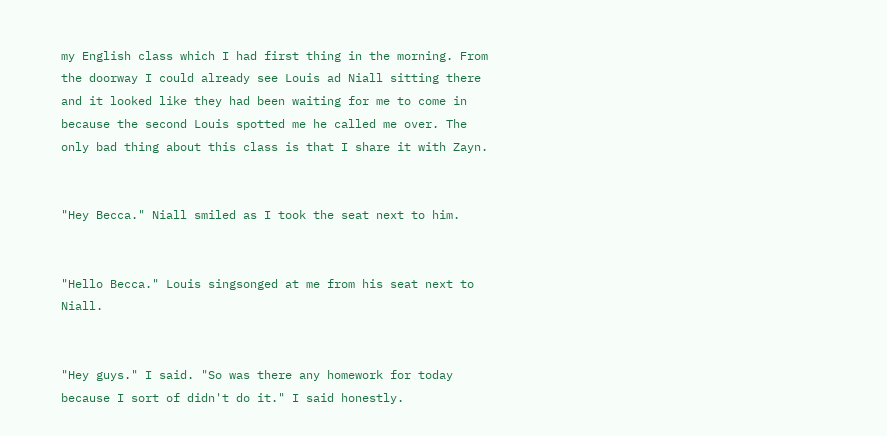my English class which I had first thing in the morning. From the doorway I could already see Louis ad Niall sitting there and it looked like they had been waiting for me to come in because the second Louis spotted me he called me over. The only bad thing about this class is that I share it with Zayn.


"Hey Becca." Niall smiled as I took the seat next to him.


"Hello Becca." Louis singsonged at me from his seat next to Niall.


"Hey guys." I said. "So was there any homework for today because I sort of didn't do it." I said honestly.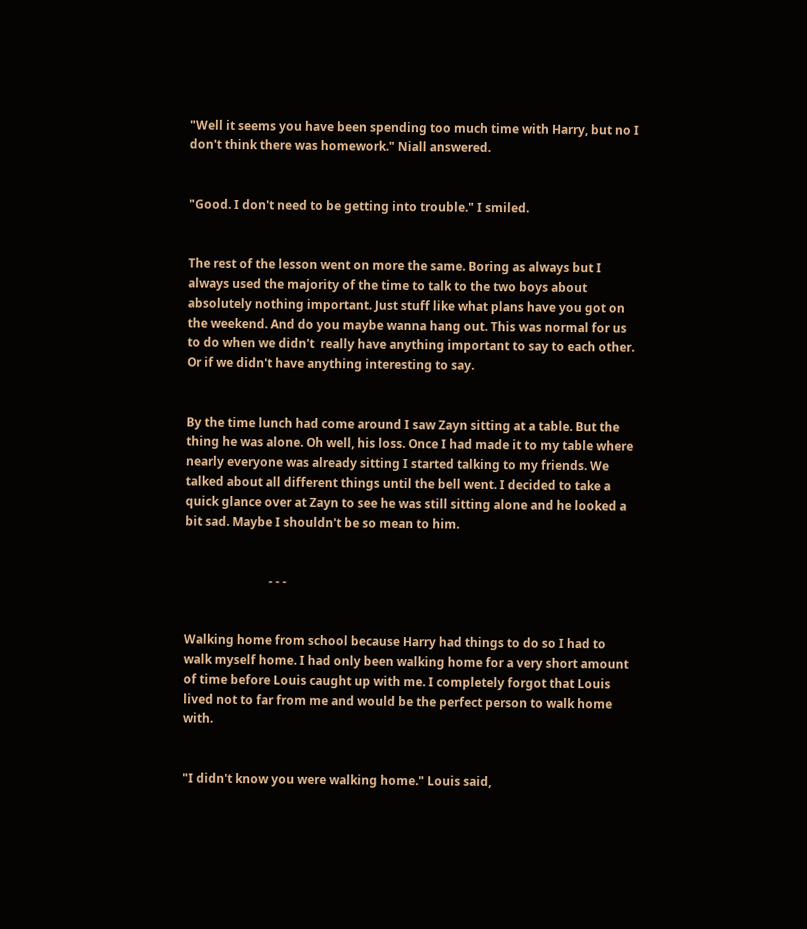"Well it seems you have been spending too much time with Harry, but no I don't think there was homework." Niall answered.


"Good. I don't need to be getting into trouble." I smiled.


The rest of the lesson went on more the same. Boring as always but I always used the majority of the time to talk to the two boys about absolutely nothing important. Just stuff like what plans have you got on the weekend. And do you maybe wanna hang out. This was normal for us to do when we didn't  really have anything important to say to each other. Or if we didn't have anything interesting to say.


By the time lunch had come around I saw Zayn sitting at a table. But the thing he was alone. Oh well, his loss. Once I had made it to my table where nearly everyone was already sitting I started talking to my friends. We talked about all different things until the bell went. I decided to take a quick glance over at Zayn to see he was still sitting alone and he looked a bit sad. Maybe I shouldn't be so mean to him.


                            - - -


Walking home from school because Harry had things to do so I had to walk myself home. I had only been walking home for a very short amount of time before Louis caught up with me. I completely forgot that Louis lived not to far from me and would be the perfect person to walk home with.


"I didn't know you were walking home." Louis said,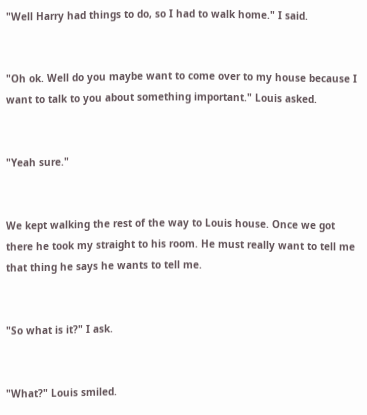"Well Harry had things to do, so I had to walk home." I said.


"Oh ok. Well do you maybe want to come over to my house because I want to talk to you about something important." Louis asked.


"Yeah sure."


We kept walking the rest of the way to Louis house. Once we got there he took my straight to his room. He must really want to tell me that thing he says he wants to tell me.


"So what is it?" I ask.


"What?" Louis smiled.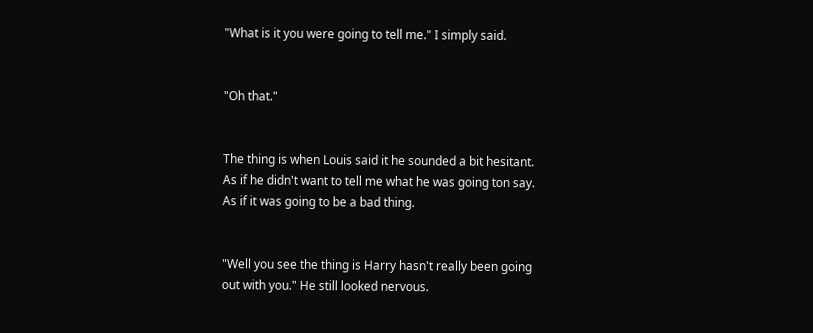"What is it you were going to tell me." I simply said.


"Oh that."


The thing is when Louis said it he sounded a bit hesitant. As if he didn't want to tell me what he was going ton say. As if it was going to be a bad thing.


"Well you see the thing is Harry hasn't really been going out with you." He still looked nervous.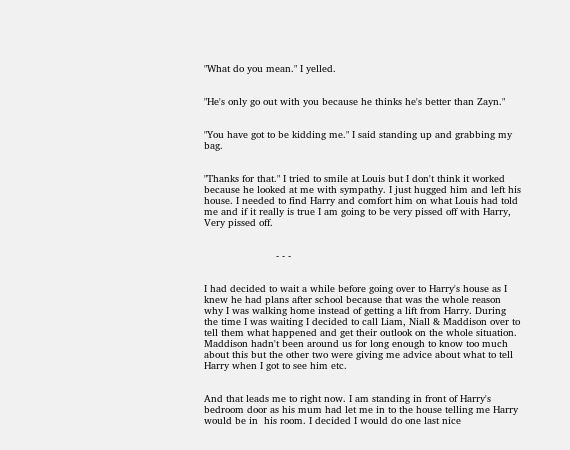"What do you mean." I yelled.


"He's only go out with you because he thinks he's better than Zayn."


"You have got to be kidding me." I said standing up and grabbing my bag.


"Thanks for that." I tried to smile at Louis but I don't think it worked because he looked at me with sympathy. I just hugged him and left his house. I needed to find Harry and comfort him on what Louis had told me and if it really is true I am going to be very pissed off with Harry, Very pissed off.


                        - - -


I had decided to wait a while before going over to Harry's house as I knew he had plans after school because that was the whole reason why I was walking home instead of getting a lift from Harry. During the time I was waiting I decided to call Liam, Niall & Maddison over to tell them what happened and get their outlook on the whole situation. Maddison hadn't been around us for long enough to know too much about this but the other two were giving me advice about what to tell Harry when I got to see him etc.


And that leads me to right now. I am standing in front of Harry's bedroom door as his mum had let me in to the house telling me Harry would be in  his room. I decided I would do one last nice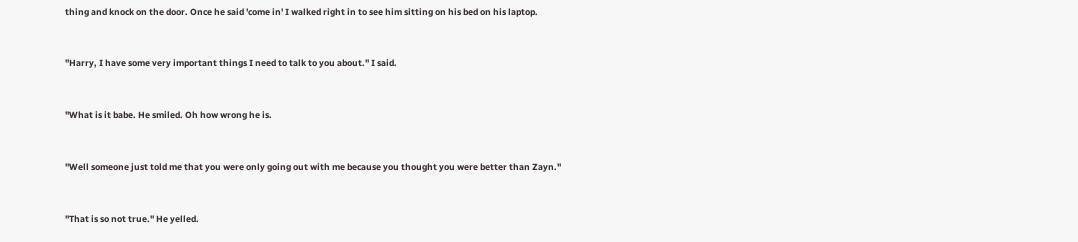thing and knock on the door. Once he said 'come in' I walked right in to see him sitting on his bed on his laptop.


"Harry, I have some very important things I need to talk to you about." I said.


"What is it babe. He smiled. Oh how wrong he is.


"Well someone just told me that you were only going out with me because you thought you were better than Zayn."


"That is so not true." He yelled.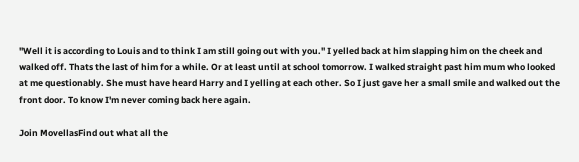"Well it is according to Louis and to think I am still going out with you." I yelled back at him slapping him on the cheek and walked off. Thats the last of him for a while. Or at least until at school tomorrow. I walked straight past him mum who looked at me questionably. She must have heard Harry and I yelling at each other. So I just gave her a small smile and walked out the front door. To know I'm never coming back here again.

Join MovellasFind out what all the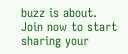buzz is about. Join now to start sharing your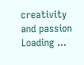creativity and passion
Loading ...